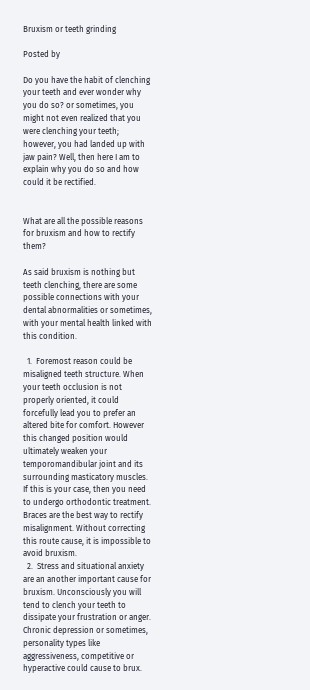Bruxism or teeth grinding

Posted by

Do you have the habit of clenching your teeth and ever wonder why you do so? or sometimes, you might not even realized that you were clenching your teeth; however, you had landed up with jaw pain? Well, then here I am to explain why you do so and how could it be rectified.


What are all the possible reasons for bruxism and how to rectify them?

As said bruxism is nothing but teeth clenching, there are some possible connections with your dental abnormalities or sometimes, with your mental health linked with this condition.

  1.  Foremost reason could be misaligned teeth structure. When your teeth occlusion is not properly oriented, it could forcefully lead you to prefer an altered bite for comfort. However this changed position would ultimately weaken your temporomandibular joint and its surrounding masticatory muscles. If this is your case, then you need to undergo orthodontic treatment. Braces are the best way to rectify misalignment. Without correcting this route cause, it is impossible to avoid bruxism.
  2.  Stress and situational anxiety are an another important cause for bruxism. Unconsciously you will tend to clench your teeth to dissipate your frustration or anger. Chronic depression or sometimes,  personality types like aggressiveness, competitive or hyperactive could cause to brux.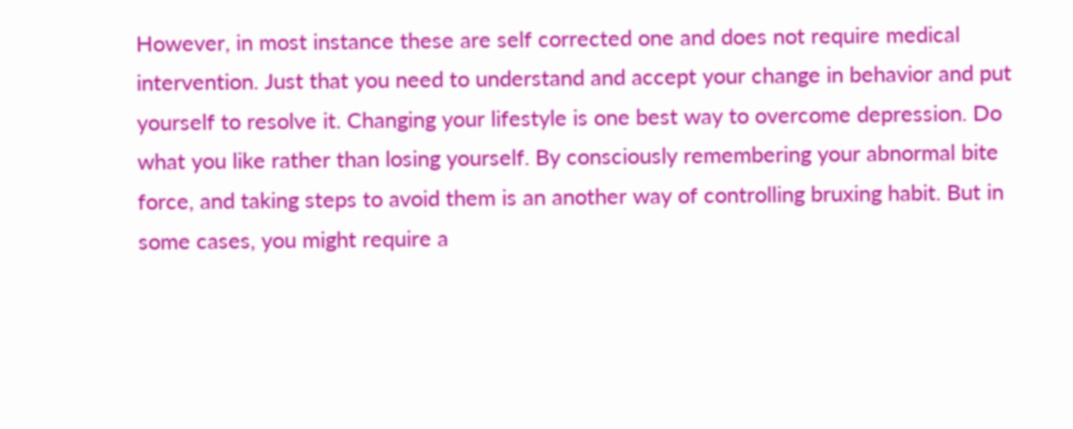However, in most instance these are self corrected one and does not require medical intervention. Just that you need to understand and accept your change in behavior and put yourself to resolve it. Changing your lifestyle is one best way to overcome depression. Do what you like rather than losing yourself. By consciously remembering your abnormal bite force, and taking steps to avoid them is an another way of controlling bruxing habit. But in some cases, you might require a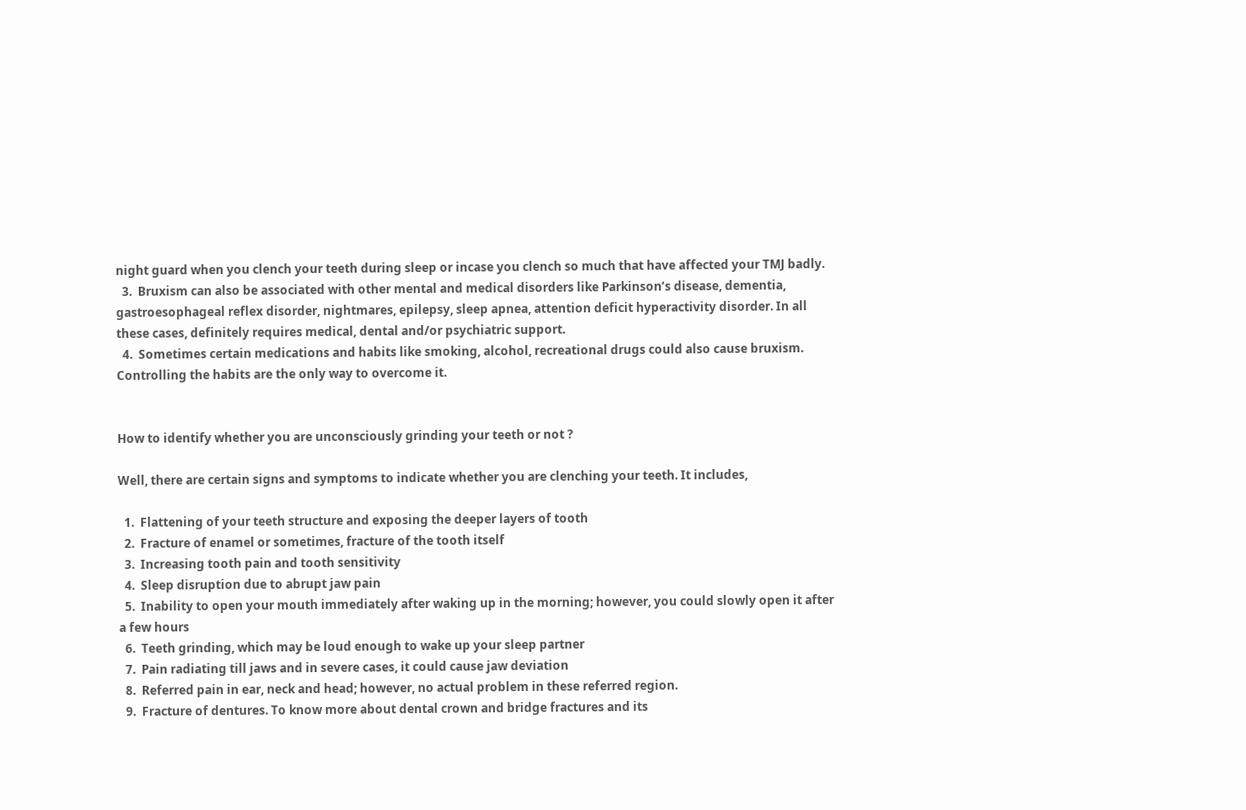night guard when you clench your teeth during sleep or incase you clench so much that have affected your TMJ badly.
  3.  Bruxism can also be associated with other mental and medical disorders like Parkinson’s disease, dementia, gastroesophageal reflex disorder, nightmares, epilepsy, sleep apnea, attention deficit hyperactivity disorder. In all these cases, definitely requires medical, dental and/or psychiatric support.
  4.  Sometimes certain medications and habits like smoking, alcohol, recreational drugs could also cause bruxism. Controlling the habits are the only way to overcome it.


How to identify whether you are unconsciously grinding your teeth or not ?

Well, there are certain signs and symptoms to indicate whether you are clenching your teeth. It includes,

  1.  Flattening of your teeth structure and exposing the deeper layers of tooth
  2.  Fracture of enamel or sometimes, fracture of the tooth itself
  3.  Increasing tooth pain and tooth sensitivity
  4.  Sleep disruption due to abrupt jaw pain
  5.  Inability to open your mouth immediately after waking up in the morning; however, you could slowly open it after a few hours
  6.  Teeth grinding, which may be loud enough to wake up your sleep partner
  7.  Pain radiating till jaws and in severe cases, it could cause jaw deviation
  8.  Referred pain in ear, neck and head; however, no actual problem in these referred region.
  9.  Fracture of dentures. To know more about dental crown and bridge fractures and its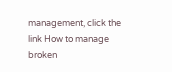management, click the link How to manage broken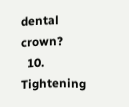dental crown?
  10.  Tightening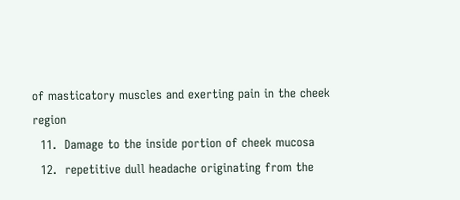of masticatory muscles and exerting pain in the cheek region
  11.  Damage to the inside portion of cheek mucosa
  12.  repetitive dull headache originating from the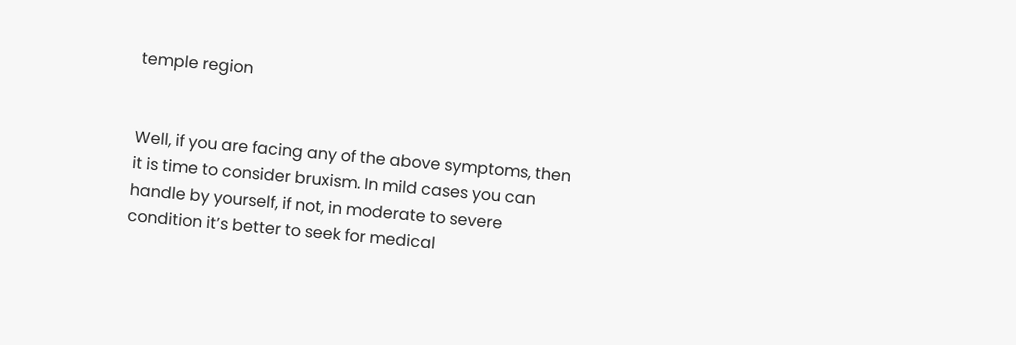temple region


Well, if you are facing any of the above symptoms, then it is time to consider bruxism. In mild cases you can handle by yourself, if not, in moderate to severe condition it’s better to seek for medical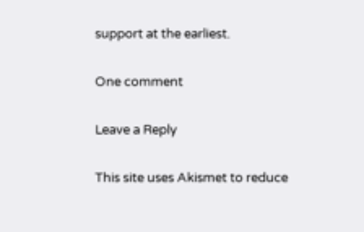support at the earliest.

One comment

Leave a Reply

This site uses Akismet to reduce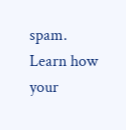spam. Learn how your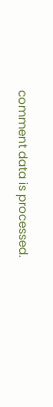comment data is processed.